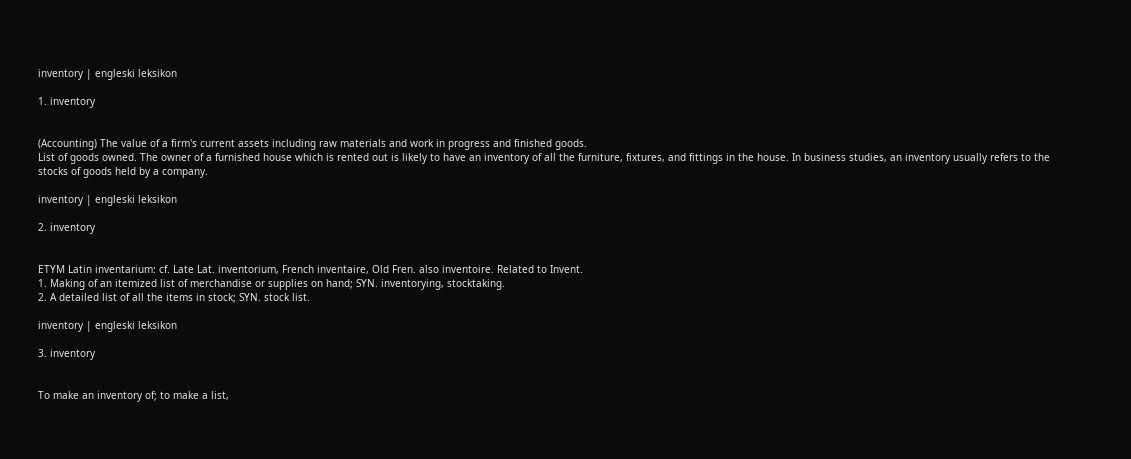inventory | engleski leksikon

1. inventory


(Accounting) The value of a firm's current assets including raw materials and work in progress and finished goods.
List of goods owned. The owner of a furnished house which is rented out is likely to have an inventory of all the furniture, fixtures, and fittings in the house. In business studies, an inventory usually refers to the stocks of goods held by a company.

inventory | engleski leksikon

2. inventory


ETYM Latin inventarium: cf. Late Lat. inventorium, French inventaire, Old Fren. also inventoire. Related to Invent.
1. Making of an itemized list of merchandise or supplies on hand; SYN. inventorying, stocktaking.
2. A detailed list of all the items in stock; SYN. stock list.

inventory | engleski leksikon

3. inventory


To make an inventory of; to make a list,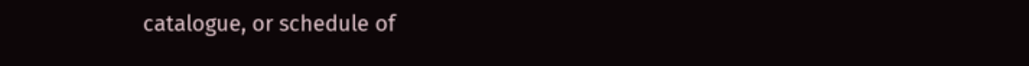catalogue, or schedule of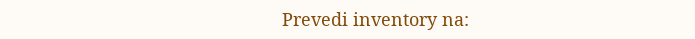Prevedi inventory na: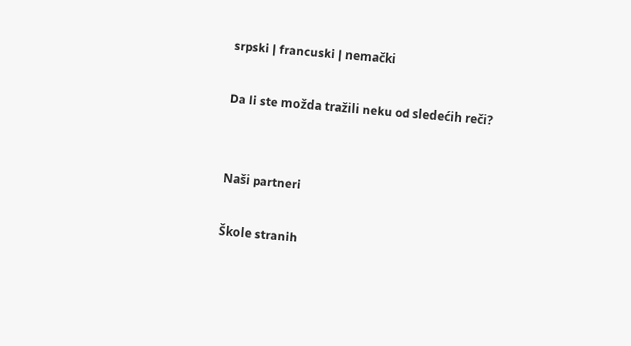srpski | francuski | nemački

Da li ste možda tražili neku od sledećih reči?


Naši partneri

Škole stranih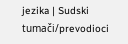jezika | Sudski tumači/prevodioci